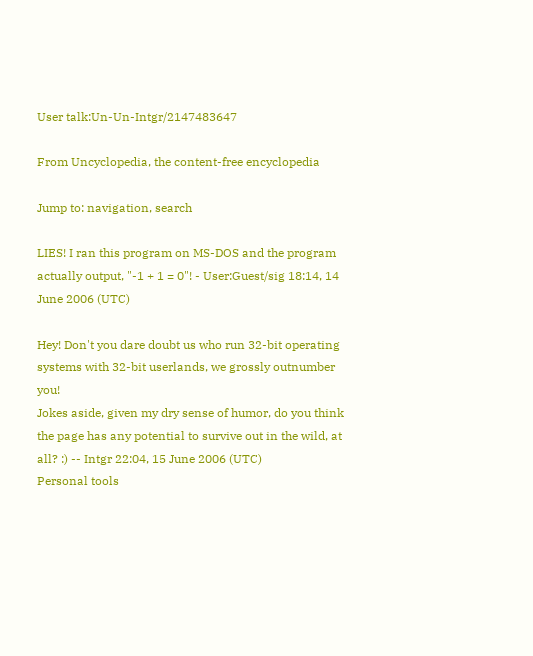User talk:Un-Un-Intgr/2147483647

From Uncyclopedia, the content-free encyclopedia

Jump to: navigation, search

LIES! I ran this program on MS-DOS and the program actually output, "-1 + 1 = 0"! - User:Guest/sig 18:14, 14 June 2006 (UTC)

Hey! Don't you dare doubt us who run 32-bit operating systems with 32-bit userlands, we grossly outnumber you!
Jokes aside, given my dry sense of humor, do you think the page has any potential to survive out in the wild, at all? :) -- Intgr 22:04, 15 June 2006 (UTC)
Personal tools